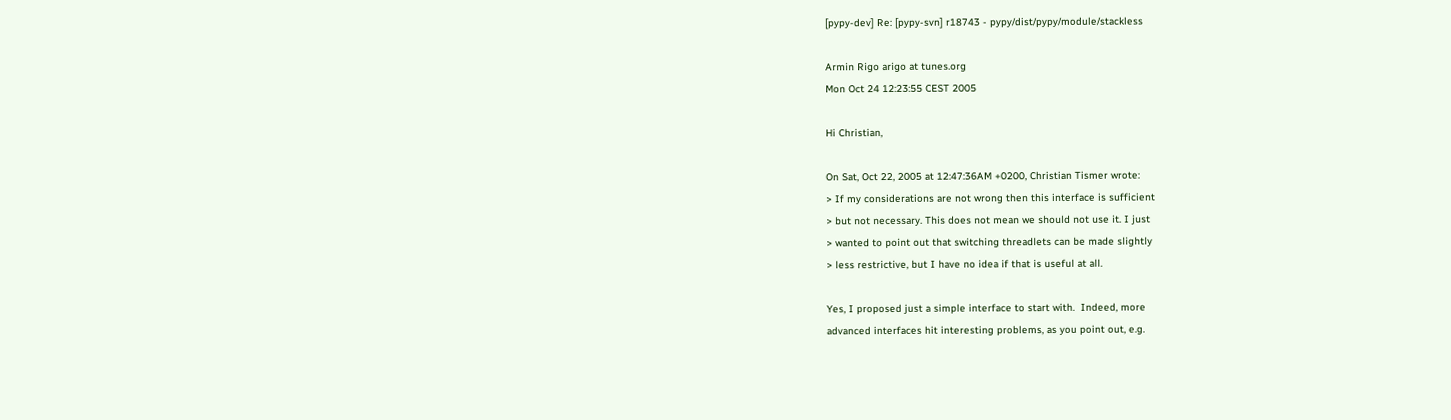[pypy-dev] Re: [pypy-svn] r18743 - pypy/dist/pypy/module/stackless

Armin Rigo arigo at tunes.org
Mon Oct 24 12:23:55 CEST 2005

Hi Christian,

On Sat, Oct 22, 2005 at 12:47:36AM +0200, Christian Tismer wrote:
> If my considerations are not wrong then this interface is sufficient
> but not necessary. This does not mean we should not use it. I just
> wanted to point out that switching threadlets can be made slightly
> less restrictive, but I have no idea if that is useful at all.

Yes, I proposed just a simple interface to start with.  Indeed, more
advanced interfaces hit interesting problems, as you point out, e.g.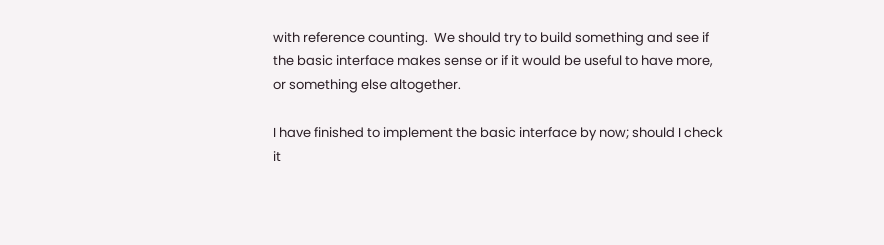with reference counting.  We should try to build something and see if
the basic interface makes sense or if it would be useful to have more,
or something else altogether.

I have finished to implement the basic interface by now; should I check
it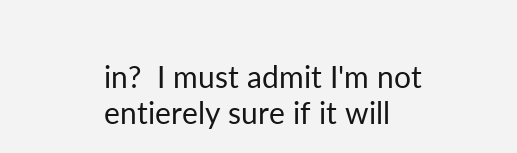in?  I must admit I'm not entierely sure if it will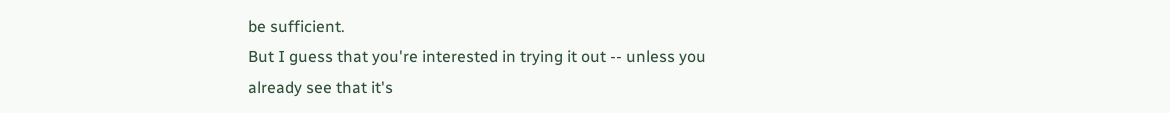be sufficient.
But I guess that you're interested in trying it out -- unless you
already see that it's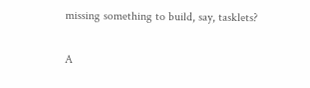missing something to build, say, tasklets?

A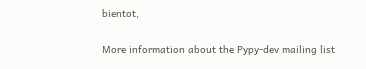bientot,


More information about the Pypy-dev mailing list